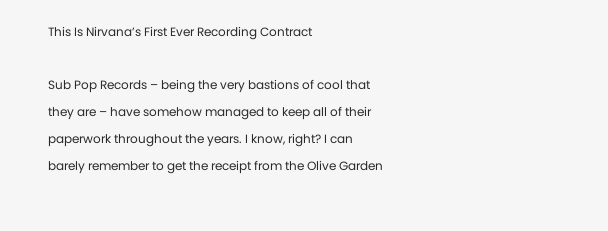This Is Nirvana’s First Ever Recording Contract

Sub Pop Records – being the very bastions of cool that they are – have somehow managed to keep all of their paperwork throughout the years. I know, right? I can barely remember to get the receipt from the Olive Garden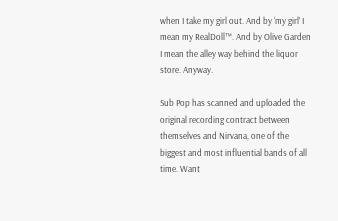when I take my girl out. And by ‘my girl’ I mean my RealDoll™. And by Olive Garden I mean the alley way behind the liquor store. Anyway.

Sub Pop has scanned and uploaded the original recording contract between themselves and Nirvana, one of the biggest and most influential bands of all time. Want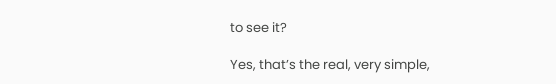to see it?

Yes, that’s the real, very simple,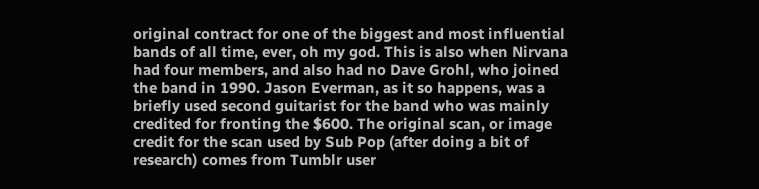original contract for one of the biggest and most influential bands of all time, ever, oh my god. This is also when Nirvana had four members, and also had no Dave Grohl, who joined the band in 1990. Jason Everman, as it so happens, was a briefly used second guitarist for the band who was mainly credited for fronting the $600. The original scan, or image credit for the scan used by Sub Pop (after doing a bit of research) comes from Tumblr user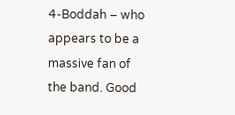4-Boddah – who appears to be a massive fan of the band. Good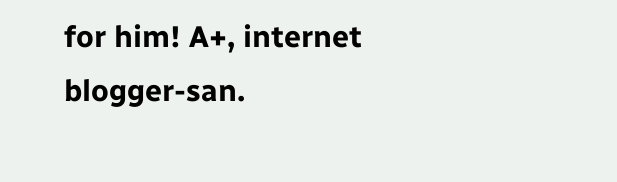for him! A+, internet blogger-san.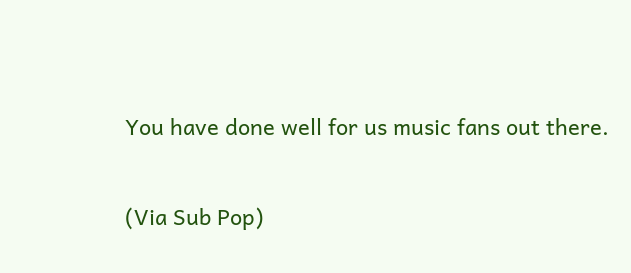You have done well for us music fans out there.

(Via Sub Pop)